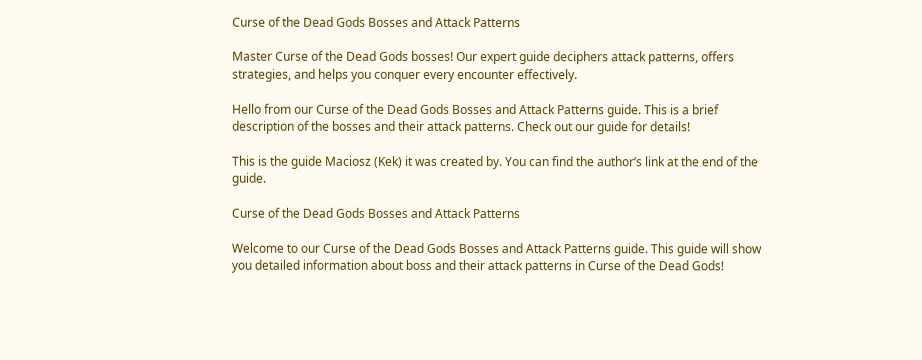Curse of the Dead Gods Bosses and Attack Patterns

Master Curse of the Dead Gods bosses! Our expert guide deciphers attack patterns, offers strategies, and helps you conquer every encounter effectively.

Hello from our Curse of the Dead Gods Bosses and Attack Patterns guide. This is a brief description of the bosses and their attack patterns. Check out our guide for details!

This is the guide Maciosz (Kek) it was created by. You can find the author’s link at the end of the guide.

Curse of the Dead Gods Bosses and Attack Patterns

Welcome to our Curse of the Dead Gods Bosses and Attack Patterns guide. This guide will show you detailed information about boss and their attack patterns in Curse of the Dead Gods!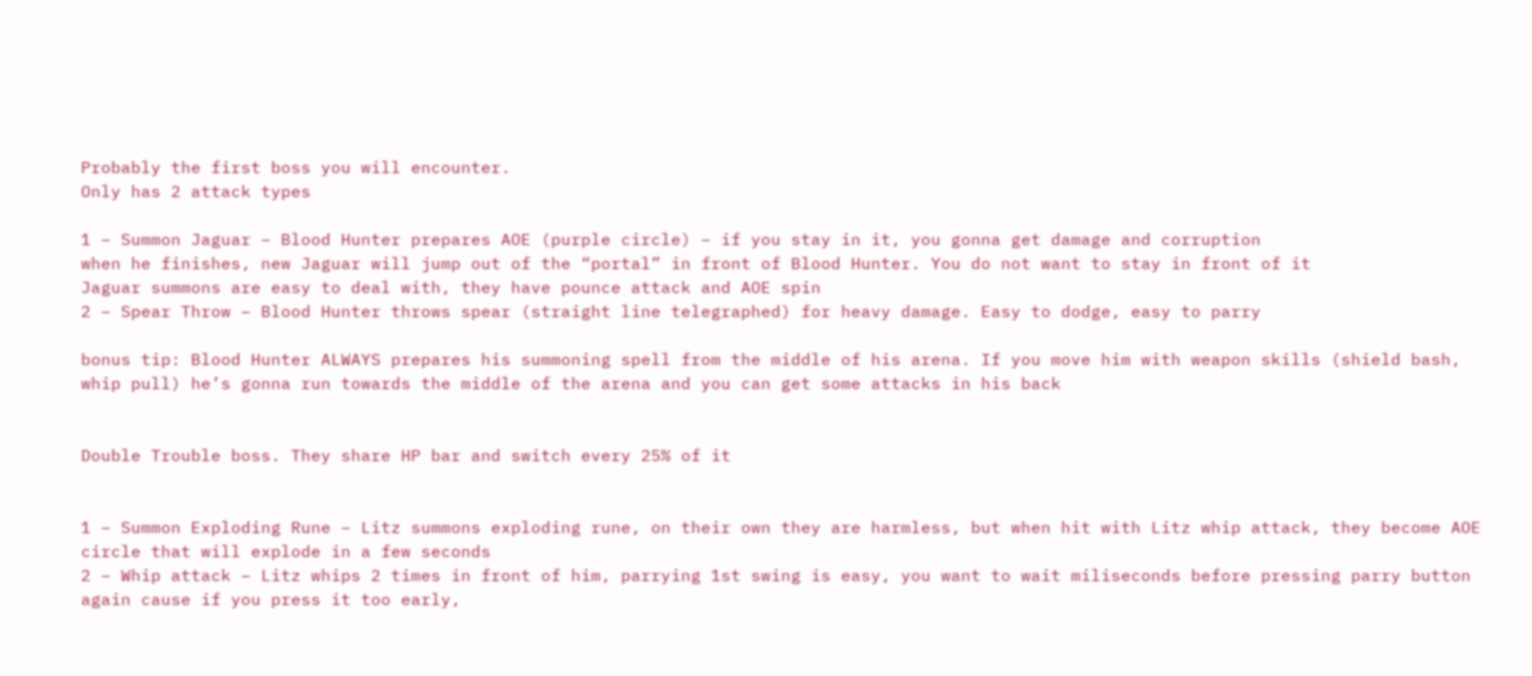Probably the first boss you will encounter.
Only has 2 attack types

1 – Summon Jaguar – Blood Hunter prepares AOE (purple circle) – if you stay in it, you gonna get damage and corruption
when he finishes, new Jaguar will jump out of the “portal” in front of Blood Hunter. You do not want to stay in front of it
Jaguar summons are easy to deal with, they have pounce attack and AOE spin
2 – Spear Throw – Blood Hunter throws spear (straight line telegraphed) for heavy damage. Easy to dodge, easy to parry

bonus tip: Blood Hunter ALWAYS prepares his summoning spell from the middle of his arena. If you move him with weapon skills (shield bash, whip pull) he’s gonna run towards the middle of the arena and you can get some attacks in his back


Double Trouble boss. They share HP bar and switch every 25% of it


1 – Summon Exploding Rune – Litz summons exploding rune, on their own they are harmless, but when hit with Litz whip attack, they become AOE circle that will explode in a few seconds
2 – Whip attack – Litz whips 2 times in front of him, parrying 1st swing is easy, you want to wait miliseconds before pressing parry button again cause if you press it too early,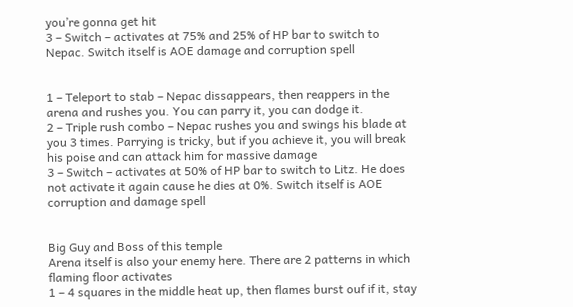you’re gonna get hit
3 – Switch – activates at 75% and 25% of HP bar to switch to Nepac. Switch itself is AOE damage and corruption spell


1 – Teleport to stab – Nepac dissappears, then reappers in the arena and rushes you. You can parry it, you can dodge it.
2 – Triple rush combo – Nepac rushes you and swings his blade at you 3 times. Parrying is tricky, but if you achieve it, you will break his poise and can attack him for massive damage
3 – Switch – activates at 50% of HP bar to switch to Litz. He does not activate it again cause he dies at 0%. Switch itself is AOE corruption and damage spell


Big Guy and Boss of this temple
Arena itself is also your enemy here. There are 2 patterns in which flaming floor activates
1 – 4 squares in the middle heat up, then flames burst ouf if it, stay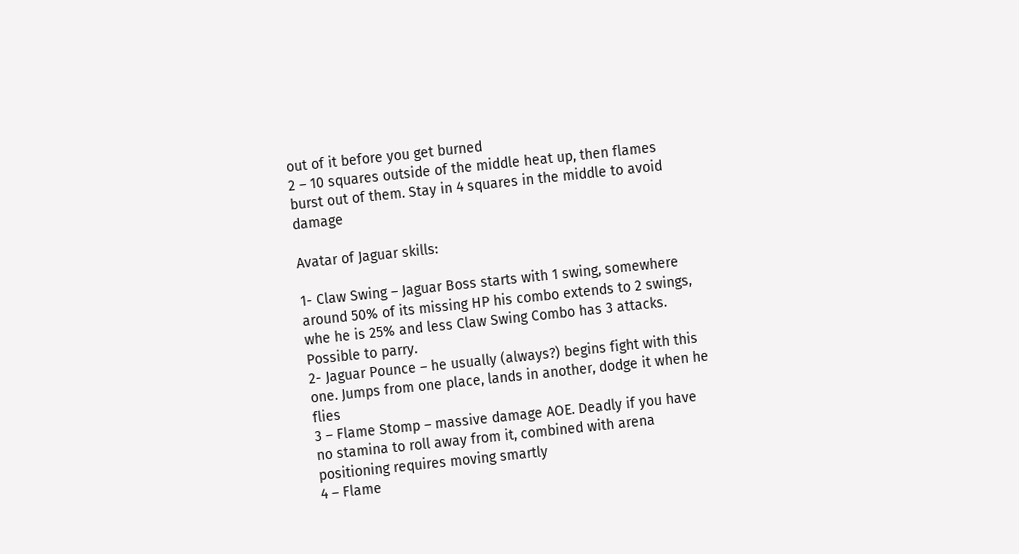out of it before you get burned
2 – 10 squares outside of the middle heat up, then flames burst out of them. Stay in 4 squares in the middle to avoid damage

Avatar of Jaguar skills:

1- Claw Swing – Jaguar Boss starts with 1 swing, somewhere around 50% of its missing HP his combo extends to 2 swings, whe he is 25% and less Claw Swing Combo has 3 attacks. Possible to parry.
2- Jaguar Pounce – he usually (always?) begins fight with this one. Jumps from one place, lands in another, dodge it when he flies
3 – Flame Stomp – massive damage AOE. Deadly if you have no stamina to roll away from it, combined with arena positioning requires moving smartly
4 – Flame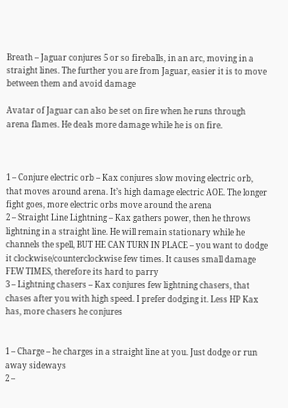Breath – Jaguar conjures 5 or so fireballs, in an arc, moving in a straight lines. The further you are from Jaguar, easier it is to move between them and avoid damage

Avatar of Jaguar can also be set on fire when he runs through arena flames. He deals more damage while he is on fire.



1 – Conjure electric orb – Kax conjures slow moving electric orb, that moves around arena. It’s high damage electric AOE. The longer fight goes, more electric orbs move around the arena
2 – Straight Line Lightning – Kax gathers power, then he throws lightning in a straight line. He will remain stationary while he channels the spell, BUT HE CAN TURN IN PLACE – you want to dodge it clockwise/counterclockwise few times. It causes small damage FEW TIMES, therefore its hard to parry
3 – Lightning chasers – Kax conjures few lightning chasers, that chases after you with high speed. I prefer dodging it. Less HP Kax has, more chasers he conjures


1 – Charge – he charges in a straight line at you. Just dodge or run away sideways
2 –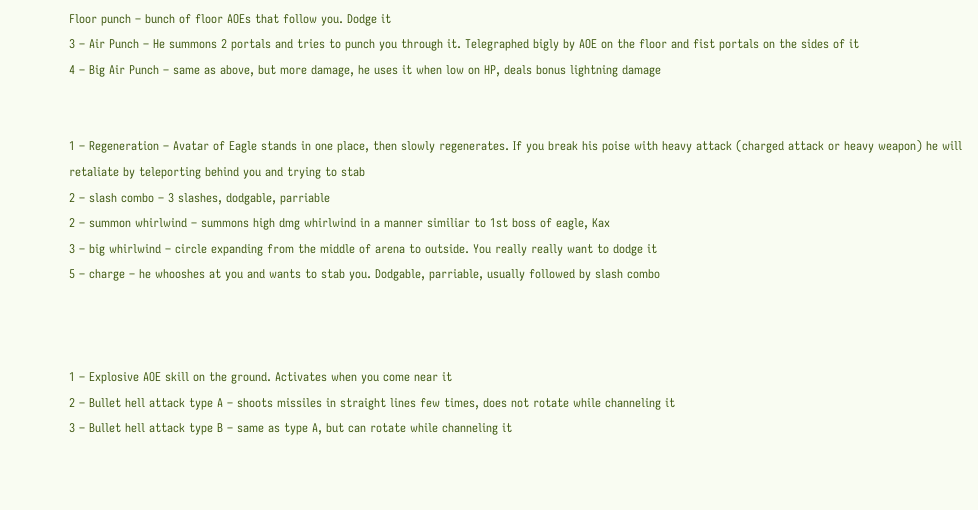Floor punch – bunch of floor AOEs that follow you. Dodge it
3 – Air Punch – He summons 2 portals and tries to punch you through it. Telegraphed bigly by AOE on the floor and fist portals on the sides of it
4 – Big Air Punch – same as above, but more damage, he uses it when low on HP, deals bonus lightning damage


1 – Regeneration – Avatar of Eagle stands in one place, then slowly regenerates. If you break his poise with heavy attack (charged attack or heavy weapon) he will retaliate by teleporting behind you and trying to stab
2 – slash combo – 3 slashes, dodgable, parriable
2 – summon whirlwind – summons high dmg whirlwind in a manner similiar to 1st boss of eagle, Kax
3 – big whirlwind – circle expanding from the middle of arena to outside. You really really want to dodge it
5 – charge – he whooshes at you and wants to stab you. Dodgable, parriable, usually followed by slash combo



1 – Explosive AOE skill on the ground. Activates when you come near it
2 – Bullet hell attack type A – shoots missiles in straight lines few times, does not rotate while channeling it
3 – Bullet hell attack type B – same as type A, but can rotate while channeling it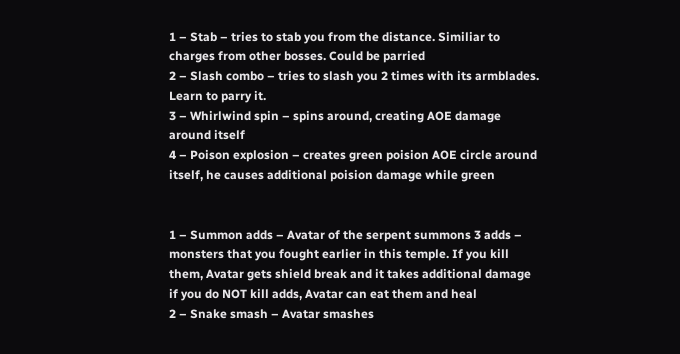1 – Stab – tries to stab you from the distance. Similiar to charges from other bosses. Could be parried
2 – Slash combo – tries to slash you 2 times with its armblades. Learn to parry it.
3 – Whirlwind spin – spins around, creating AOE damage around itself
4 – Poison explosion – creates green poision AOE circle around itself, he causes additional poision damage while green


1 – Summon adds – Avatar of the serpent summons 3 adds – monsters that you fought earlier in this temple. If you kill them, Avatar gets shield break and it takes additional damage
if you do NOT kill adds, Avatar can eat them and heal
2 – Snake smash – Avatar smashes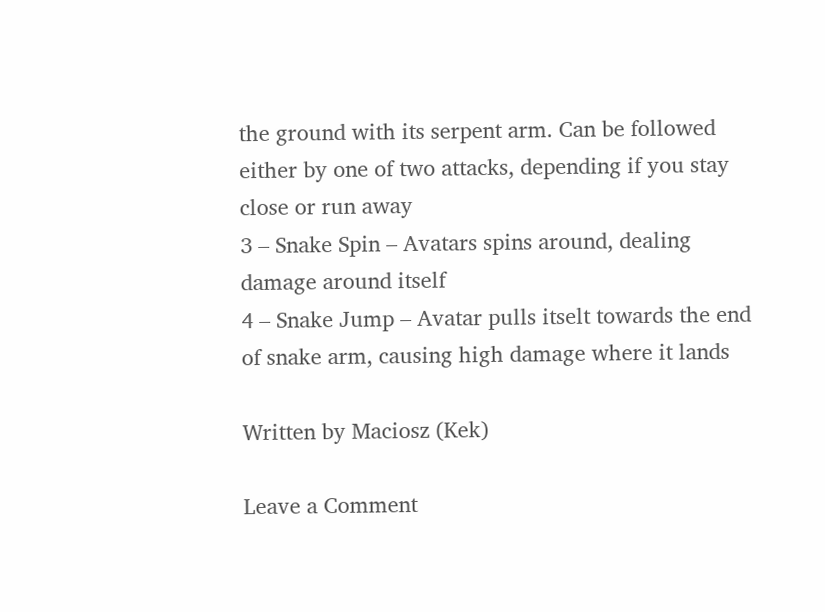the ground with its serpent arm. Can be followed either by one of two attacks, depending if you stay close or run away
3 – Snake Spin – Avatars spins around, dealing damage around itself
4 – Snake Jump – Avatar pulls itselt towards the end of snake arm, causing high damage where it lands

Written by Maciosz (Kek)

Leave a Comment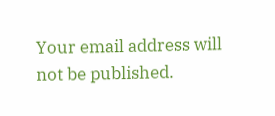Your email address will not be published.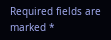Required fields are marked *